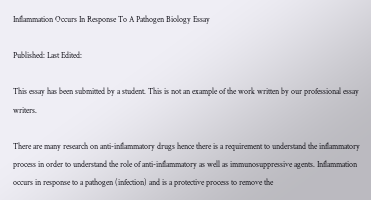Inflammation Occurs In Response To A Pathogen Biology Essay

Published: Last Edited:

This essay has been submitted by a student. This is not an example of the work written by our professional essay writers.

There are many research on anti-inflammatory drugs hence there is a requirement to understand the inflammatory process in order to understand the role of anti-inflammatory as well as immunosuppressive agents. Inflammation occurs in response to a pathogen (infection) and is a protective process to remove the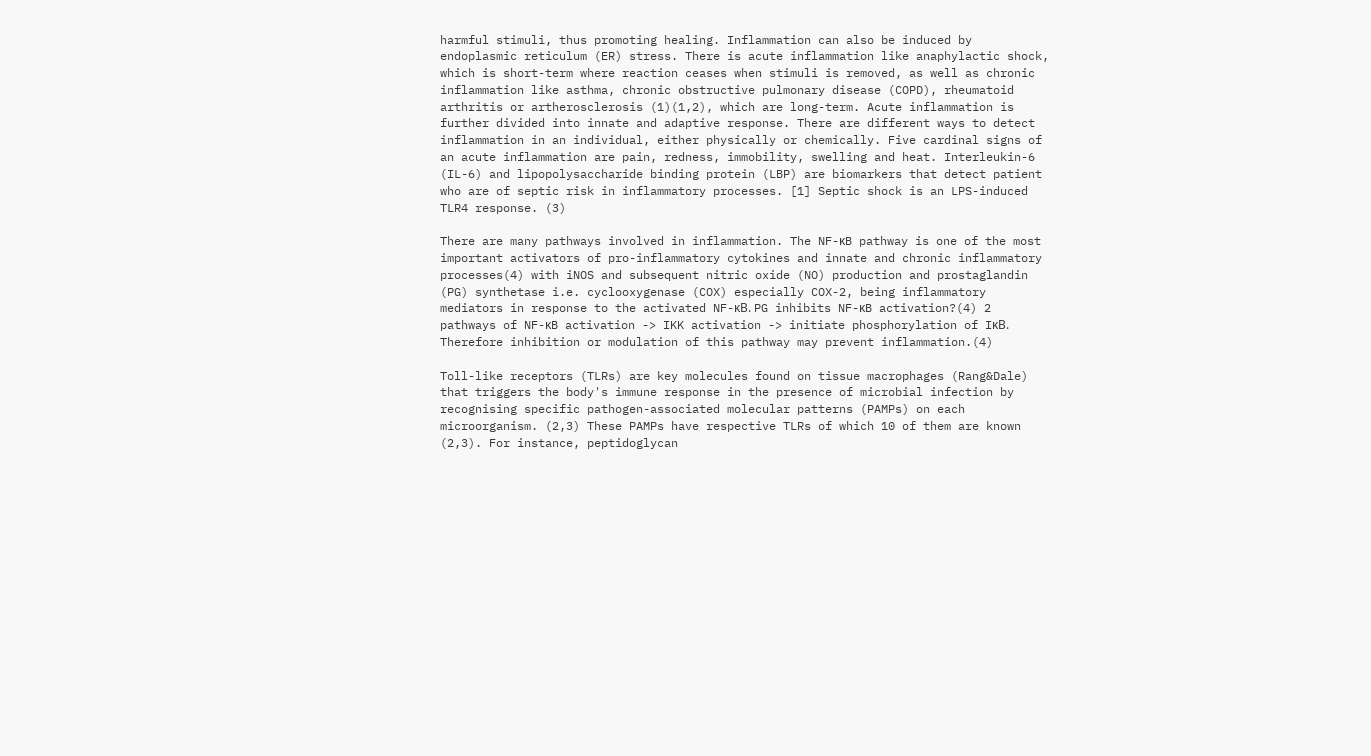harmful stimuli, thus promoting healing. Inflammation can also be induced by endoplasmic reticulum (ER) stress. There is acute inflammation like anaphylactic shock, which is short-term where reaction ceases when stimuli is removed, as well as chronic inflammation like asthma, chronic obstructive pulmonary disease (COPD), rheumatoid arthritis or artherosclerosis (1)(1,2), which are long-term. Acute inflammation is further divided into innate and adaptive response. There are different ways to detect inflammation in an individual, either physically or chemically. Five cardinal signs of an acute inflammation are pain, redness, immobility, swelling and heat. Interleukin-6 (IL-6) and lipopolysaccharide binding protein (LBP) are biomarkers that detect patient who are of septic risk in inflammatory processes. [1] Septic shock is an LPS-induced TLR4 response. (3)

There are many pathways involved in inflammation. The NF-κB pathway is one of the most important activators of pro-inflammatory cytokines and innate and chronic inflammatory processes(4) with iNOS and subsequent nitric oxide (NO) production and prostaglandin (PG) synthetase i.e. cyclooxygenase (COX) especially COX-2, being inflammatory mediators in response to the activated NF-κB. PG inhibits NF-κB activation?(4) 2 pathways of NF-κB activation -> IKK activation -> initiate phosphorylation of IκB. Therefore inhibition or modulation of this pathway may prevent inflammation.(4)

Toll-like receptors (TLRs) are key molecules found on tissue macrophages (Rang&Dale) that triggers the body's immune response in the presence of microbial infection by recognising specific pathogen-associated molecular patterns (PAMPs) on each microorganism. (2,3) These PAMPs have respective TLRs of which 10 of them are known (2,3). For instance, peptidoglycan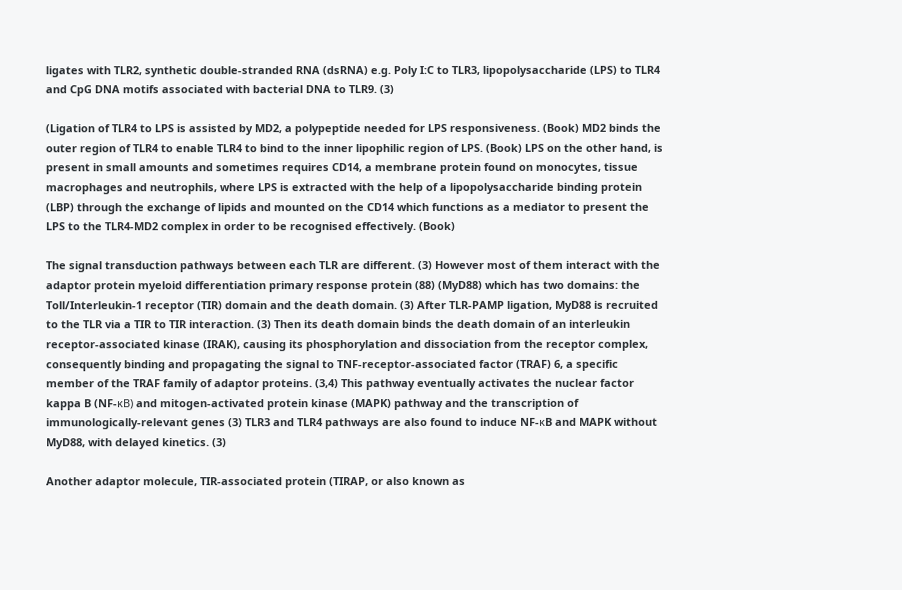ligates with TLR2, synthetic double-stranded RNA (dsRNA) e.g. Poly I:C to TLR3, lipopolysaccharide (LPS) to TLR4 and CpG DNA motifs associated with bacterial DNA to TLR9. (3)

(Ligation of TLR4 to LPS is assisted by MD2, a polypeptide needed for LPS responsiveness. (Book) MD2 binds the outer region of TLR4 to enable TLR4 to bind to the inner lipophilic region of LPS. (Book) LPS on the other hand, is present in small amounts and sometimes requires CD14, a membrane protein found on monocytes, tissue macrophages and neutrophils, where LPS is extracted with the help of a lipopolysaccharide binding protein (LBP) through the exchange of lipids and mounted on the CD14 which functions as a mediator to present the LPS to the TLR4-MD2 complex in order to be recognised effectively. (Book)

The signal transduction pathways between each TLR are different. (3) However most of them interact with the adaptor protein myeloid differentiation primary response protein (88) (MyD88) which has two domains: the Toll/Interleukin-1 receptor (TIR) domain and the death domain. (3) After TLR-PAMP ligation, MyD88 is recruited to the TLR via a TIR to TIR interaction. (3) Then its death domain binds the death domain of an interleukin receptor-associated kinase (IRAK), causing its phosphorylation and dissociation from the receptor complex, consequently binding and propagating the signal to TNF-receptor-associated factor (TRAF) 6, a specific member of the TRAF family of adaptor proteins. (3,4) This pathway eventually activates the nuclear factor kappa B (NF-κB) and mitogen-activated protein kinase (MAPK) pathway and the transcription of immunologically-relevant genes (3) TLR3 and TLR4 pathways are also found to induce NF-κB and MAPK without MyD88, with delayed kinetics. (3)

Another adaptor molecule, TIR-associated protein (TIRAP, or also known as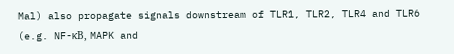Mal) also propagate signals downstream of TLR1, TLR2, TLR4 and TLR6 (e.g. NF-κB, MAPK and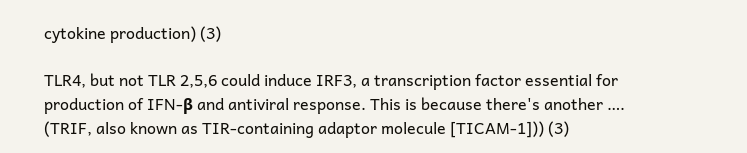cytokine production) (3)

TLR4, but not TLR 2,5,6 could induce IRF3, a transcription factor essential for production of IFN-β and antiviral response. This is because there's another …. (TRIF, also known as TIR-containing adaptor molecule [TICAM-1])) (3)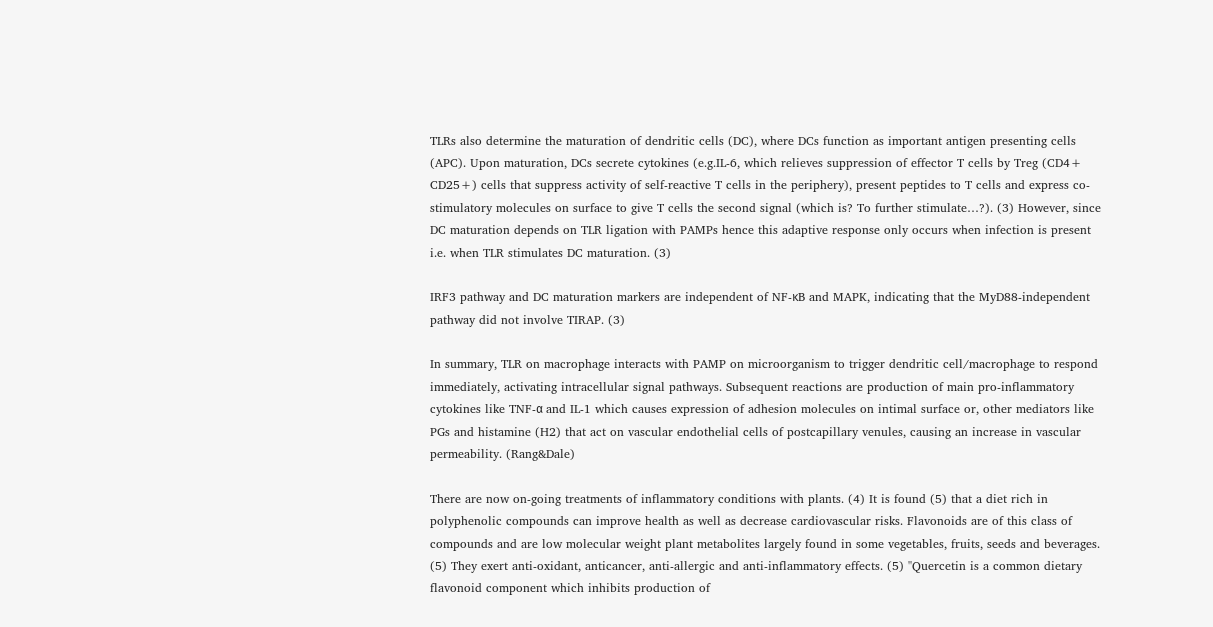TLRs also determine the maturation of dendritic cells (DC), where DCs function as important antigen presenting cells (APC). Upon maturation, DCs secrete cytokines (e.g.IL-6, which relieves suppression of effector T cells by Treg (CD4+ CD25+) cells that suppress activity of self-reactive T cells in the periphery), present peptides to T cells and express co-stimulatory molecules on surface to give T cells the second signal (which is? To further stimulate…?). (3) However, since DC maturation depends on TLR ligation with PAMPs hence this adaptive response only occurs when infection is present i.e. when TLR stimulates DC maturation. (3)

IRF3 pathway and DC maturation markers are independent of NF-κB and MAPK, indicating that the MyD88-independent pathway did not involve TIRAP. (3)

In summary, TLR on macrophage interacts with PAMP on microorganism to trigger dendritic cell/macrophage to respond immediately, activating intracellular signal pathways. Subsequent reactions are production of main pro-inflammatory cytokines like TNF-α and IL-1 which causes expression of adhesion molecules on intimal surface or, other mediators like PGs and histamine (H2) that act on vascular endothelial cells of postcapillary venules, causing an increase in vascular permeability. (Rang&Dale)

There are now on-going treatments of inflammatory conditions with plants. (4) It is found (5) that a diet rich in polyphenolic compounds can improve health as well as decrease cardiovascular risks. Flavonoids are of this class of compounds and are low molecular weight plant metabolites largely found in some vegetables, fruits, seeds and beverages. (5) They exert anti-oxidant, anticancer, anti-allergic and anti-inflammatory effects. (5) ''Quercetin is a common dietary flavonoid component which inhibits production of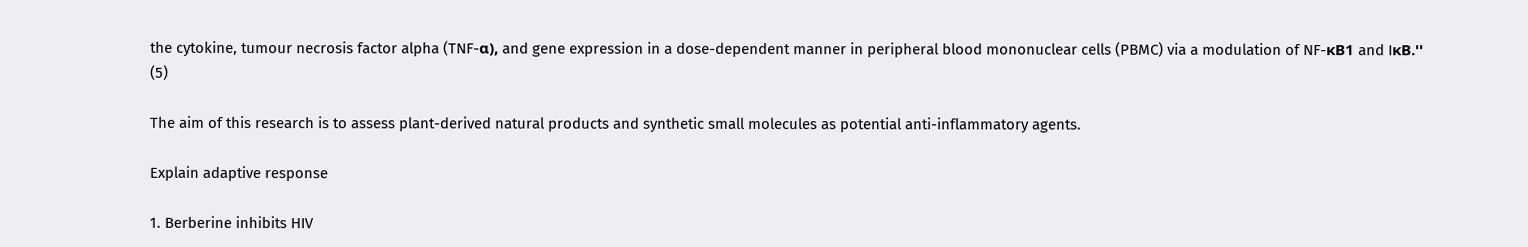the cytokine, tumour necrosis factor alpha (TNF-α), and gene expression in a dose-dependent manner in peripheral blood mononuclear cells (PBMC) via a modulation of NF-κB1 and IκB.'' (5)

The aim of this research is to assess plant-derived natural products and synthetic small molecules as potential anti-inflammatory agents.

Explain adaptive response

1. Berberine inhibits HIV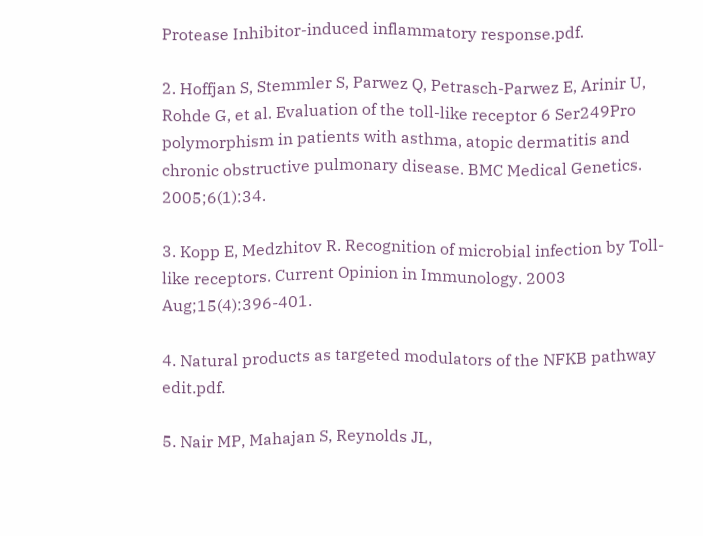Protease Inhibitor-induced inflammatory response.pdf.

2. Hoffjan S, Stemmler S, Parwez Q, Petrasch-Parwez E, Arinir U, Rohde G, et al. Evaluation of the toll-like receptor 6 Ser249Pro polymorphism in patients with asthma, atopic dermatitis and chronic obstructive pulmonary disease. BMC Medical Genetics. 2005;6(1):34.

3. Kopp E, Medzhitov R. Recognition of microbial infection by Toll-like receptors. Current Opinion in Immunology. 2003 Aug;15(4):396-401.

4. Natural products as targeted modulators of the NFKB pathway edit.pdf.

5. Nair MP, Mahajan S, Reynolds JL,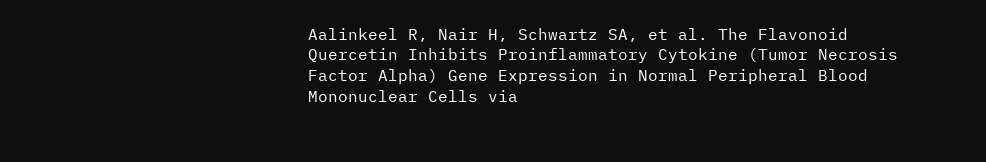Aalinkeel R, Nair H, Schwartz SA, et al. The Flavonoid Quercetin Inhibits Proinflammatory Cytokine (Tumor Necrosis Factor Alpha) Gene Expression in Normal Peripheral Blood Mononuclear Cells via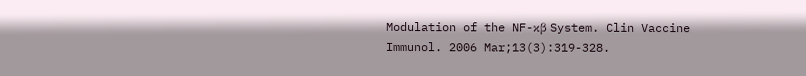Modulation of the NF-κβ System. Clin Vaccine Immunol. 2006 Mar;13(3):319-328.